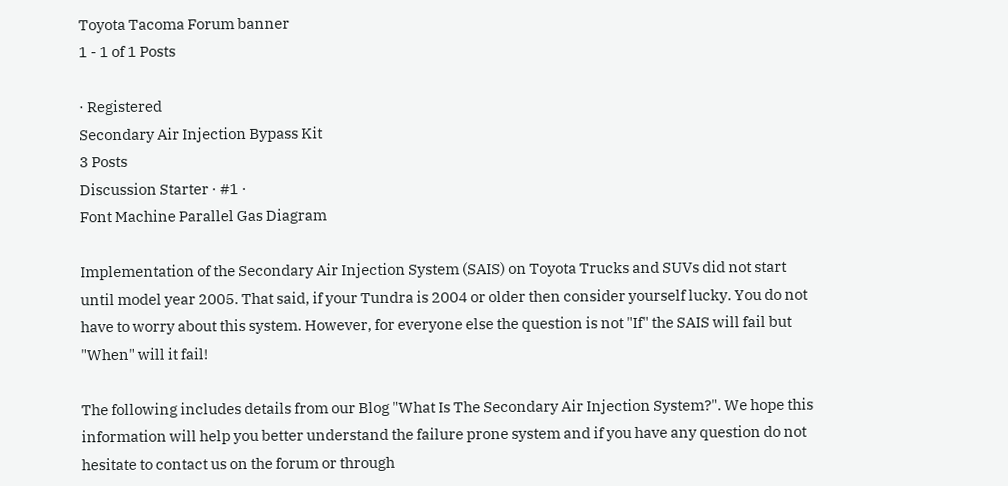Toyota Tacoma Forum banner
1 - 1 of 1 Posts

· Registered
Secondary Air Injection Bypass Kit
3 Posts
Discussion Starter · #1 ·
Font Machine Parallel Gas Diagram

Implementation of the Secondary Air Injection System (SAIS) on Toyota Trucks and SUVs did not start until model year 2005. That said, if your Tundra is 2004 or older then consider yourself lucky. You do not have to worry about this system. However, for everyone else the question is not "If" the SAIS will fail but "When" will it fail!

The following includes details from our Blog "What Is The Secondary Air Injection System?". We hope this information will help you better understand the failure prone system and if you have any question do not hesitate to contact us on the forum or through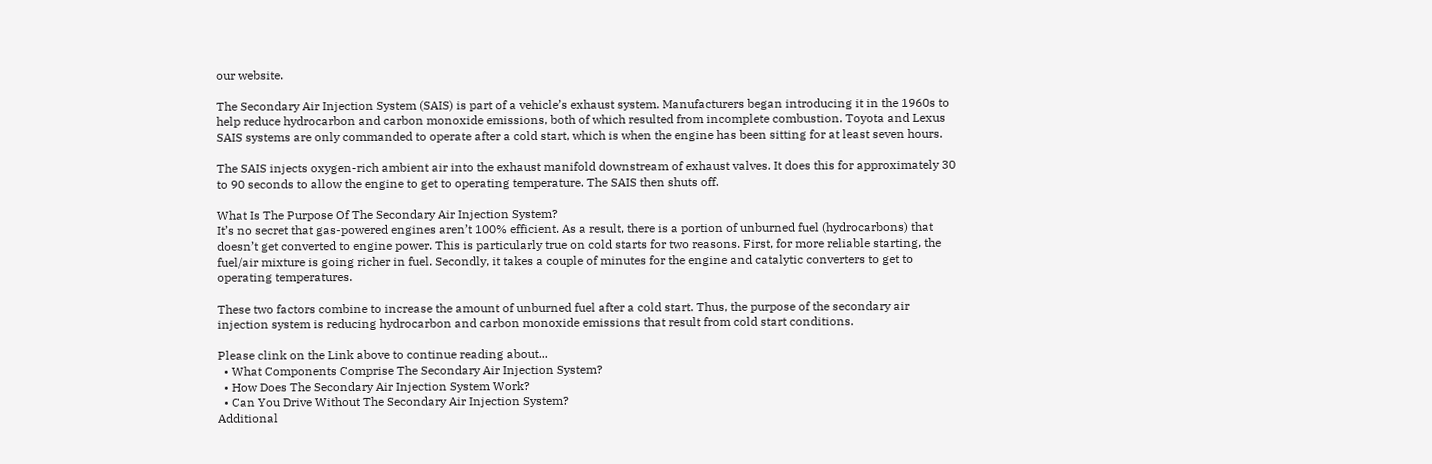our website.

The Secondary Air Injection System (SAIS) is part of a vehicle’s exhaust system. Manufacturers began introducing it in the 1960s to help reduce hydrocarbon and carbon monoxide emissions, both of which resulted from incomplete combustion. Toyota and Lexus SAIS systems are only commanded to operate after a cold start, which is when the engine has been sitting for at least seven hours.

The SAIS injects oxygen-rich ambient air into the exhaust manifold downstream of exhaust valves. It does this for approximately 30 to 90 seconds to allow the engine to get to operating temperature. The SAIS then shuts off.

What Is The Purpose Of The Secondary Air Injection System?
It’s no secret that gas-powered engines aren’t 100% efficient. As a result, there is a portion of unburned fuel (hydrocarbons) that doesn’t get converted to engine power. This is particularly true on cold starts for two reasons. First, for more reliable starting, the fuel/air mixture is going richer in fuel. Secondly, it takes a couple of minutes for the engine and catalytic converters to get to operating temperatures.

These two factors combine to increase the amount of unburned fuel after a cold start. Thus, the purpose of the secondary air injection system is reducing hydrocarbon and carbon monoxide emissions that result from cold start conditions.

Please clink on the Link above to continue reading about...
  • What Components Comprise The Secondary Air Injection System?
  • How Does The Secondary Air Injection System Work?
  • Can You Drive Without The Secondary Air Injection System?
Additional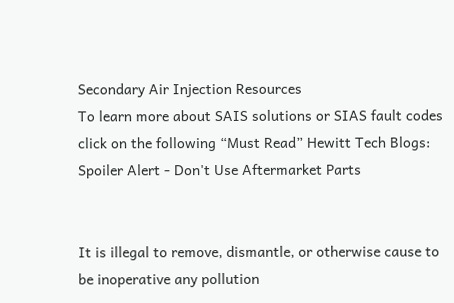Secondary Air Injection Resources
To learn more about SAIS solutions or SIAS fault codes click on the following “Must Read” Hewitt Tech Blogs:
Spoiler Alert - Don't Use Aftermarket Parts


It is illegal to remove, dismantle, or otherwise cause to be inoperative any pollution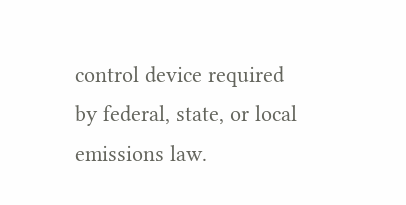control device required by federal, state, or local emissions law.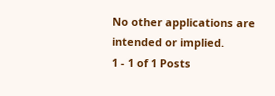No other applications are intended or implied.
1 - 1 of 1 Posts